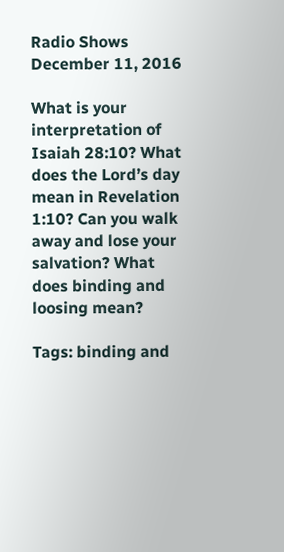Radio Shows
December 11, 2016

What is your interpretation of Isaiah 28:10? What does the Lord’s day mean in Revelation 1:10? Can you walk away and lose your salvation? What does binding and loosing mean?

Tags: binding and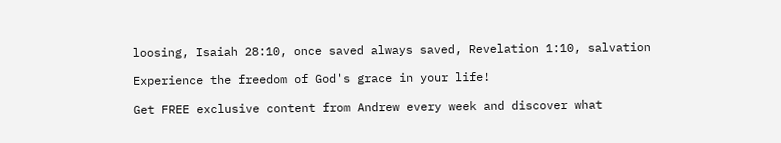loosing, Isaiah 28:10, once saved always saved, Revelation 1:10, salvation

Experience the freedom of God's grace in your life!

Get FREE exclusive content from Andrew every week and discover what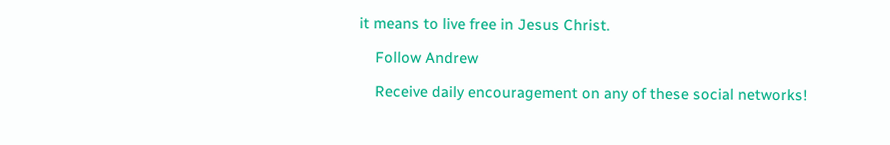it means to live free in Jesus Christ.

    Follow Andrew

    Receive daily encouragement on any of these social networks!